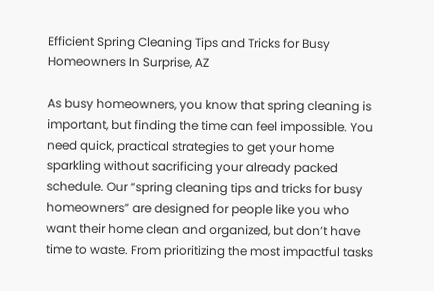Efficient Spring Cleaning Tips and Tricks for Busy Homeowners In Surprise, AZ

As busy homeowners, you know that spring cleaning is important, but finding the time can feel impossible. You need quick, practical strategies to get your home sparkling without sacrificing your already packed schedule. Our “spring cleaning tips and tricks for busy homeowners” are designed for people like you who want their home clean and organized, but don’t have time to waste. From prioritizing the most impactful tasks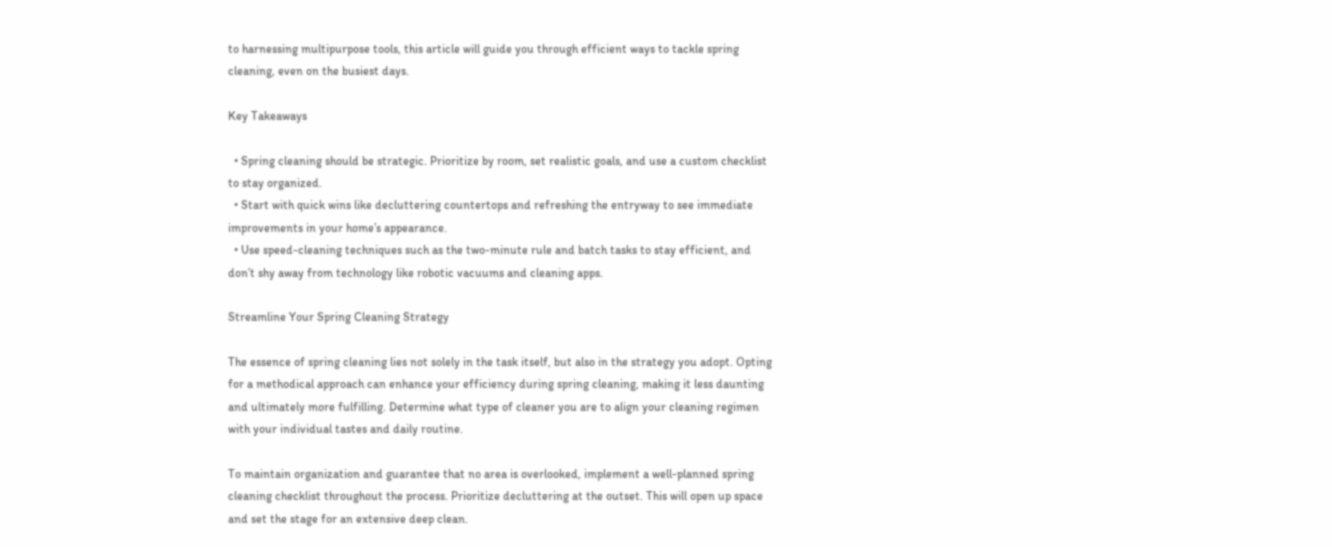to harnessing multipurpose tools, this article will guide you through efficient ways to tackle spring cleaning, even on the busiest days.

Key Takeaways

  • Spring cleaning should be strategic. Prioritize by room, set realistic goals, and use a custom checklist to stay organized.
  • Start with quick wins like decluttering countertops and refreshing the entryway to see immediate improvements in your home’s appearance.
  • Use speed-cleaning techniques such as the two-minute rule and batch tasks to stay efficient, and don’t shy away from technology like robotic vacuums and cleaning apps.

Streamline Your Spring Cleaning Strategy

The essence of spring cleaning lies not solely in the task itself, but also in the strategy you adopt. Opting for a methodical approach can enhance your efficiency during spring cleaning, making it less daunting and ultimately more fulfilling. Determine what type of cleaner you are to align your cleaning regimen with your individual tastes and daily routine.

To maintain organization and guarantee that no area is overlooked, implement a well-planned spring cleaning checklist throughout the process. Prioritize decluttering at the outset. This will open up space and set the stage for an extensive deep clean.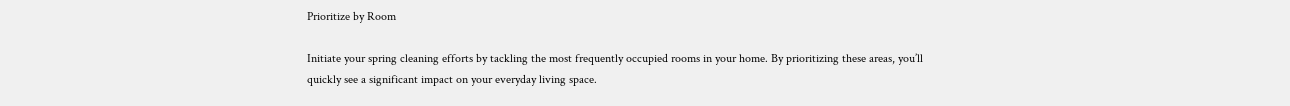Prioritize by Room

Initiate your spring cleaning efforts by tackling the most frequently occupied rooms in your home. By prioritizing these areas, you’ll quickly see a significant impact on your everyday living space.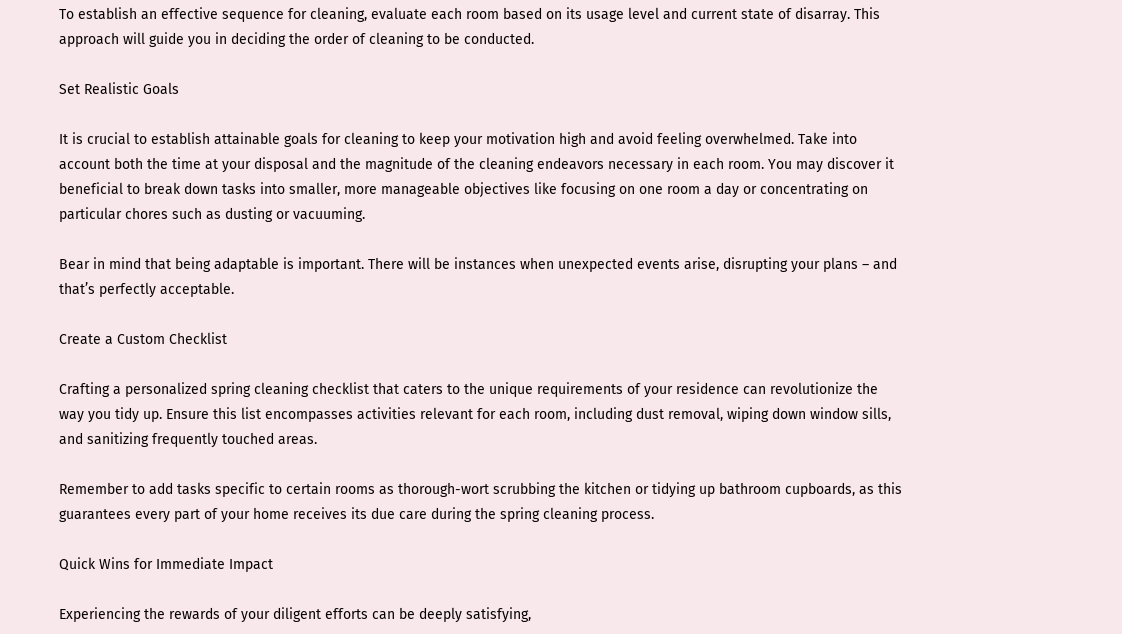To establish an effective sequence for cleaning, evaluate each room based on its usage level and current state of disarray. This approach will guide you in deciding the order of cleaning to be conducted.

Set Realistic Goals

It is crucial to establish attainable goals for cleaning to keep your motivation high and avoid feeling overwhelmed. Take into account both the time at your disposal and the magnitude of the cleaning endeavors necessary in each room. You may discover it beneficial to break down tasks into smaller, more manageable objectives like focusing on one room a day or concentrating on particular chores such as dusting or vacuuming.

Bear in mind that being adaptable is important. There will be instances when unexpected events arise, disrupting your plans – and that’s perfectly acceptable.

Create a Custom Checklist

Crafting a personalized spring cleaning checklist that caters to the unique requirements of your residence can revolutionize the way you tidy up. Ensure this list encompasses activities relevant for each room, including dust removal, wiping down window sills, and sanitizing frequently touched areas.

Remember to add tasks specific to certain rooms as thorough-wort scrubbing the kitchen or tidying up bathroom cupboards, as this guarantees every part of your home receives its due care during the spring cleaning process.

Quick Wins for Immediate Impact

Experiencing the rewards of your diligent efforts can be deeply satisfying,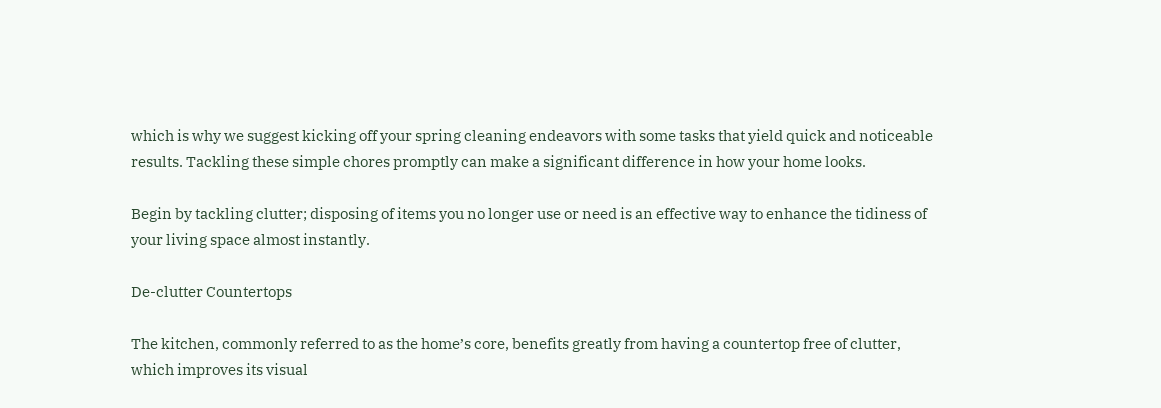which is why we suggest kicking off your spring cleaning endeavors with some tasks that yield quick and noticeable results. Tackling these simple chores promptly can make a significant difference in how your home looks.

Begin by tackling clutter; disposing of items you no longer use or need is an effective way to enhance the tidiness of your living space almost instantly.

De-clutter Countertops

The kitchen, commonly referred to as the home’s core, benefits greatly from having a countertop free of clutter, which improves its visual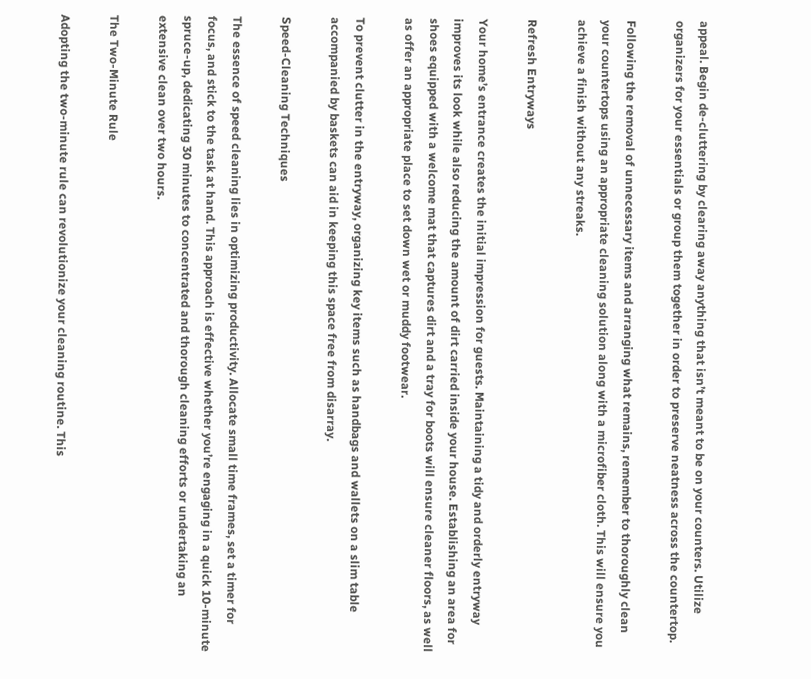appeal. Begin de-cluttering by clearing away anything that isn’t meant to be on your counters. Utilize organizers for your essentials or group them together in order to preserve neatness across the countertop.

Following the removal of unnecessary items and arranging what remains, remember to thoroughly clean your countertops using an appropriate cleaning solution along with a microfiber cloth. This will ensure you achieve a finish without any streaks.

Refresh Entryways

Your home’s entrance creates the initial impression for guests. Maintaining a tidy and orderly entryway improves its look while also reducing the amount of dirt carried inside your house. Establishing an area for shoes equipped with a welcome mat that captures dirt and a tray for boots will ensure cleaner floors, as well as offer an appropriate place to set down wet or muddy footwear.

To prevent clutter in the entryway, organizing key items such as handbags and wallets on a slim table accompanied by baskets can aid in keeping this space free from disarray.

Speed-Cleaning Techniques

The essence of speed cleaning lies in optimizing productivity. Allocate small time frames, set a timer for focus, and stick to the task at hand. This approach is effective whether you’re engaging in a quick 10-minute spruce-up, dedicating 30 minutes to concentrated and thorough cleaning efforts or undertaking an extensive clean over two hours.

The Two-Minute Rule

Adopting the two-minute rule can revolutionize your cleaning routine. This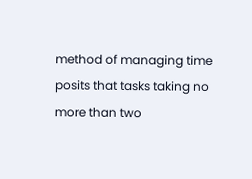method of managing time posits that tasks taking no more than two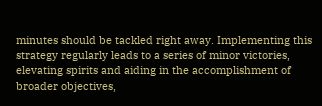minutes should be tackled right away. Implementing this strategy regularly leads to a series of minor victories, elevating spirits and aiding in the accomplishment of broader objectives,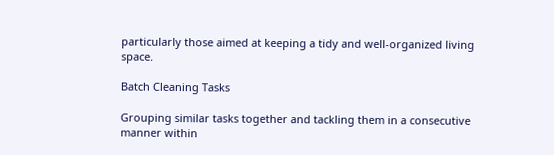particularly those aimed at keeping a tidy and well-organized living space.

Batch Cleaning Tasks

Grouping similar tasks together and tackling them in a consecutive manner within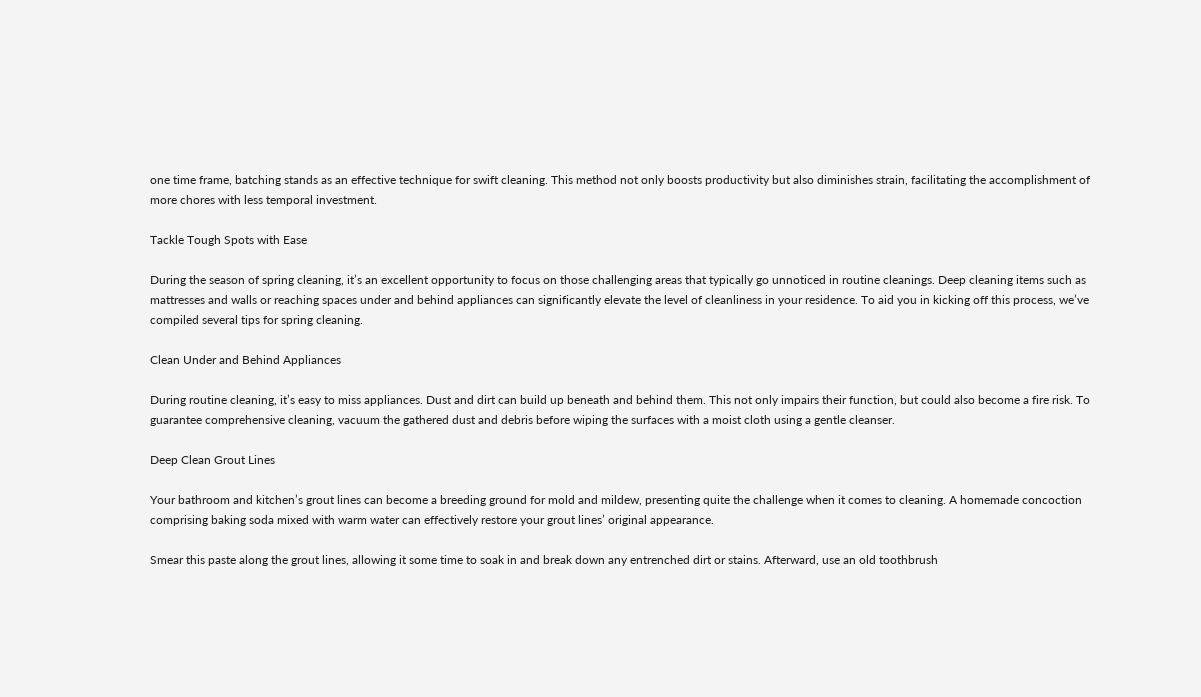one time frame, batching stands as an effective technique for swift cleaning. This method not only boosts productivity but also diminishes strain, facilitating the accomplishment of more chores with less temporal investment.

Tackle Tough Spots with Ease

During the season of spring cleaning, it’s an excellent opportunity to focus on those challenging areas that typically go unnoticed in routine cleanings. Deep cleaning items such as mattresses and walls or reaching spaces under and behind appliances can significantly elevate the level of cleanliness in your residence. To aid you in kicking off this process, we’ve compiled several tips for spring cleaning.

Clean Under and Behind Appliances

During routine cleaning, it’s easy to miss appliances. Dust and dirt can build up beneath and behind them. This not only impairs their function, but could also become a fire risk. To guarantee comprehensive cleaning, vacuum the gathered dust and debris before wiping the surfaces with a moist cloth using a gentle cleanser.

Deep Clean Grout Lines

Your bathroom and kitchen’s grout lines can become a breeding ground for mold and mildew, presenting quite the challenge when it comes to cleaning. A homemade concoction comprising baking soda mixed with warm water can effectively restore your grout lines’ original appearance.

Smear this paste along the grout lines, allowing it some time to soak in and break down any entrenched dirt or stains. Afterward, use an old toothbrush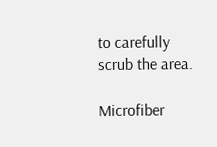to carefully scrub the area.

Microfiber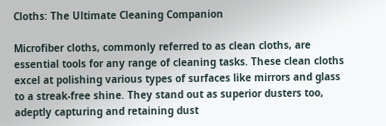Cloths: The Ultimate Cleaning Companion

Microfiber cloths, commonly referred to as clean cloths, are essential tools for any range of cleaning tasks. These clean cloths excel at polishing various types of surfaces like mirrors and glass to a streak-free shine. They stand out as superior dusters too, adeptly capturing and retaining dust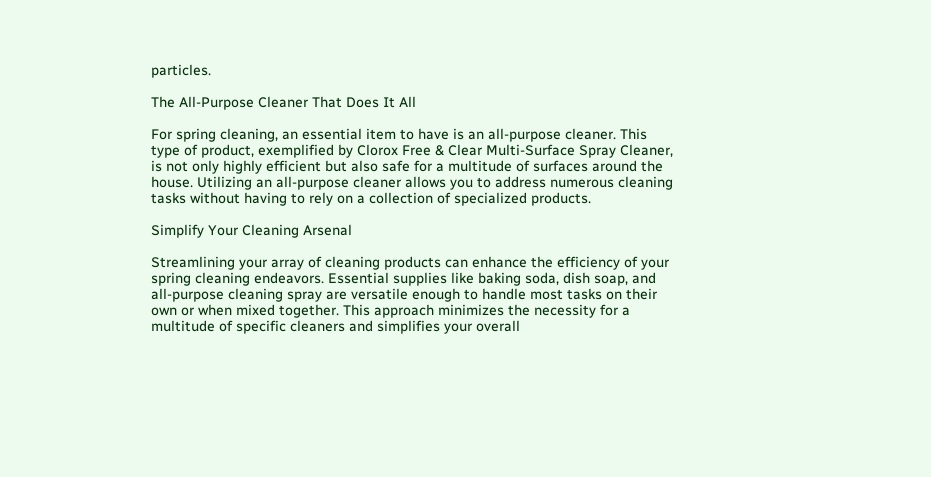particles.

The All-Purpose Cleaner That Does It All

For spring cleaning, an essential item to have is an all-purpose cleaner. This type of product, exemplified by Clorox Free & Clear Multi-Surface Spray Cleaner, is not only highly efficient but also safe for a multitude of surfaces around the house. Utilizing an all-purpose cleaner allows you to address numerous cleaning tasks without having to rely on a collection of specialized products.

Simplify Your Cleaning Arsenal

Streamlining your array of cleaning products can enhance the efficiency of your spring cleaning endeavors. Essential supplies like baking soda, dish soap, and all-purpose cleaning spray are versatile enough to handle most tasks on their own or when mixed together. This approach minimizes the necessity for a multitude of specific cleaners and simplifies your overall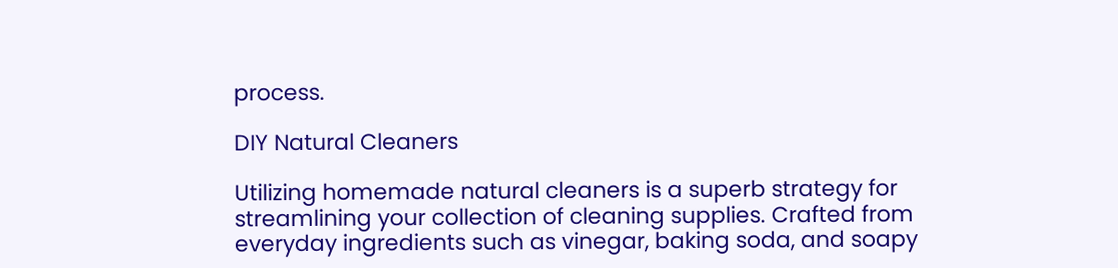process.

DIY Natural Cleaners

Utilizing homemade natural cleaners is a superb strategy for streamlining your collection of cleaning supplies. Crafted from everyday ingredients such as vinegar, baking soda, and soapy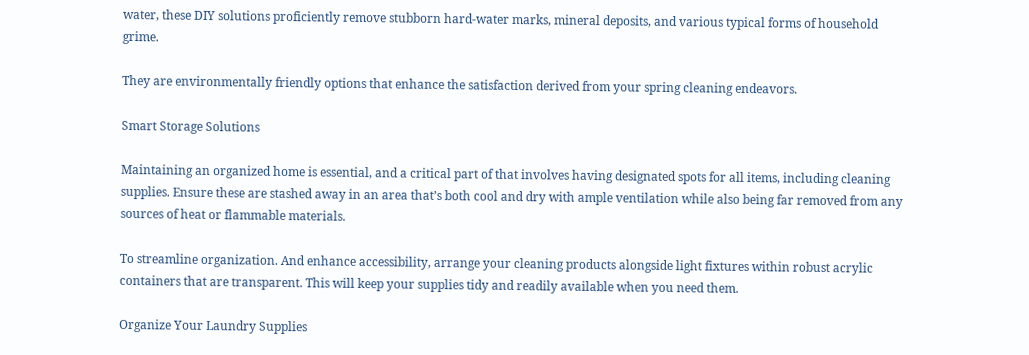water, these DIY solutions proficiently remove stubborn hard-water marks, mineral deposits, and various typical forms of household grime.

They are environmentally friendly options that enhance the satisfaction derived from your spring cleaning endeavors.

Smart Storage Solutions

Maintaining an organized home is essential, and a critical part of that involves having designated spots for all items, including cleaning supplies. Ensure these are stashed away in an area that’s both cool and dry with ample ventilation while also being far removed from any sources of heat or flammable materials.

To streamline organization. And enhance accessibility, arrange your cleaning products alongside light fixtures within robust acrylic containers that are transparent. This will keep your supplies tidy and readily available when you need them.

Organize Your Laundry Supplies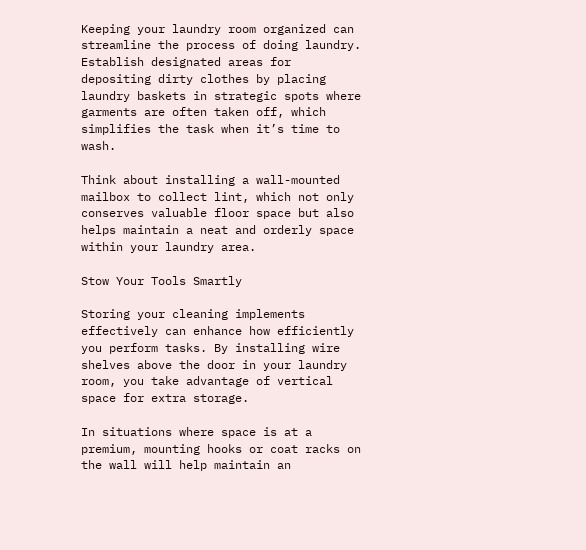Keeping your laundry room organized can streamline the process of doing laundry. Establish designated areas for depositing dirty clothes by placing laundry baskets in strategic spots where garments are often taken off, which simplifies the task when it’s time to wash.

Think about installing a wall-mounted mailbox to collect lint, which not only conserves valuable floor space but also helps maintain a neat and orderly space within your laundry area.

Stow Your Tools Smartly

Storing your cleaning implements effectively can enhance how efficiently you perform tasks. By installing wire shelves above the door in your laundry room, you take advantage of vertical space for extra storage.

In situations where space is at a premium, mounting hooks or coat racks on the wall will help maintain an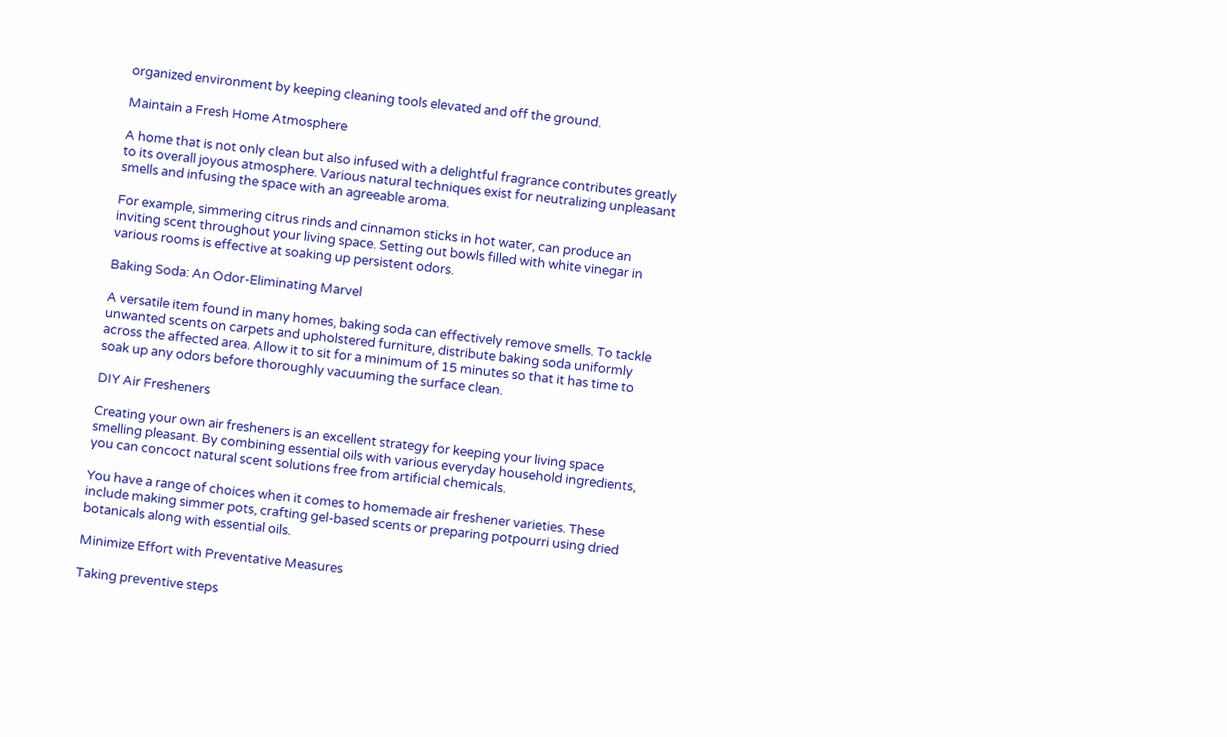organized environment by keeping cleaning tools elevated and off the ground.

Maintain a Fresh Home Atmosphere

A home that is not only clean but also infused with a delightful fragrance contributes greatly to its overall joyous atmosphere. Various natural techniques exist for neutralizing unpleasant smells and infusing the space with an agreeable aroma.

For example, simmering citrus rinds and cinnamon sticks in hot water, can produce an inviting scent throughout your living space. Setting out bowls filled with white vinegar in various rooms is effective at soaking up persistent odors.

Baking Soda: An Odor-Eliminating Marvel

A versatile item found in many homes, baking soda can effectively remove smells. To tackle unwanted scents on carpets and upholstered furniture, distribute baking soda uniformly across the affected area. Allow it to sit for a minimum of 15 minutes so that it has time to soak up any odors before thoroughly vacuuming the surface clean.

DIY Air Fresheners

Creating your own air fresheners is an excellent strategy for keeping your living space smelling pleasant. By combining essential oils with various everyday household ingredients, you can concoct natural scent solutions free from artificial chemicals.

You have a range of choices when it comes to homemade air freshener varieties. These include making simmer pots, crafting gel-based scents or preparing potpourri using dried botanicals along with essential oils.

Minimize Effort with Preventative Measures

Taking preventive steps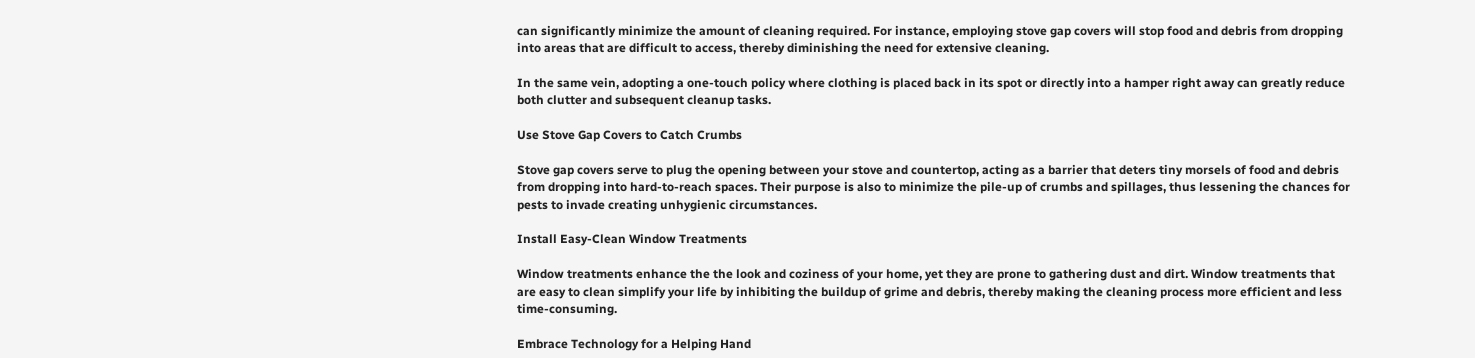can significantly minimize the amount of cleaning required. For instance, employing stove gap covers will stop food and debris from dropping into areas that are difficult to access, thereby diminishing the need for extensive cleaning.

In the same vein, adopting a one-touch policy where clothing is placed back in its spot or directly into a hamper right away can greatly reduce both clutter and subsequent cleanup tasks.

Use Stove Gap Covers to Catch Crumbs

Stove gap covers serve to plug the opening between your stove and countertop, acting as a barrier that deters tiny morsels of food and debris from dropping into hard-to-reach spaces. Their purpose is also to minimize the pile-up of crumbs and spillages, thus lessening the chances for pests to invade creating unhygienic circumstances.

Install Easy-Clean Window Treatments

Window treatments enhance the the look and coziness of your home, yet they are prone to gathering dust and dirt. Window treatments that are easy to clean simplify your life by inhibiting the buildup of grime and debris, thereby making the cleaning process more efficient and less time-consuming.

Embrace Technology for a Helping Hand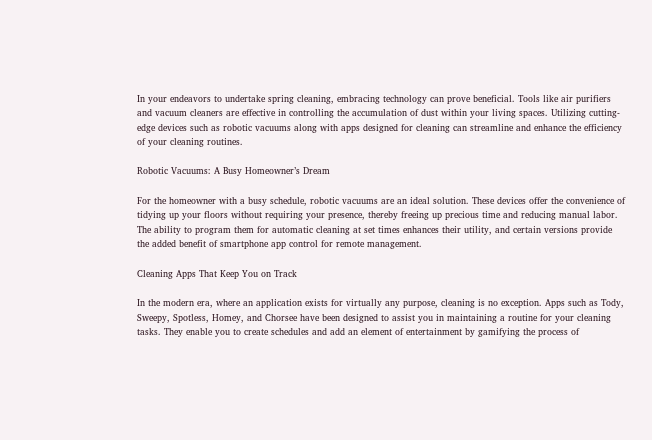In your endeavors to undertake spring cleaning, embracing technology can prove beneficial. Tools like air purifiers and vacuum cleaners are effective in controlling the accumulation of dust within your living spaces. Utilizing cutting-edge devices such as robotic vacuums along with apps designed for cleaning can streamline and enhance the efficiency of your cleaning routines.

Robotic Vacuums: A Busy Homeowner’s Dream

For the homeowner with a busy schedule, robotic vacuums are an ideal solution. These devices offer the convenience of tidying up your floors without requiring your presence, thereby freeing up precious time and reducing manual labor. The ability to program them for automatic cleaning at set times enhances their utility, and certain versions provide the added benefit of smartphone app control for remote management.

Cleaning Apps That Keep You on Track

In the modern era, where an application exists for virtually any purpose, cleaning is no exception. Apps such as Tody, Sweepy, Spotless, Homey, and Chorsee have been designed to assist you in maintaining a routine for your cleaning tasks. They enable you to create schedules and add an element of entertainment by gamifying the process of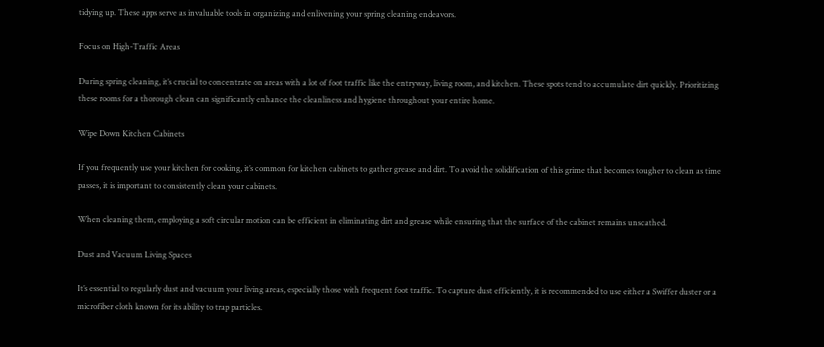tidying up. These apps serve as invaluable tools in organizing and enlivening your spring cleaning endeavors.

Focus on High-Traffic Areas

During spring cleaning, it’s crucial to concentrate on areas with a lot of foot traffic like the entryway, living room, and kitchen. These spots tend to accumulate dirt quickly. Prioritizing these rooms for a thorough clean can significantly enhance the cleanliness and hygiene throughout your entire home.

Wipe Down Kitchen Cabinets

If you frequently use your kitchen for cooking, it’s common for kitchen cabinets to gather grease and dirt. To avoid the solidification of this grime that becomes tougher to clean as time passes, it is important to consistently clean your cabinets.

When cleaning them, employing a soft circular motion can be efficient in eliminating dirt and grease while ensuring that the surface of the cabinet remains unscathed.

Dust and Vacuum Living Spaces

It’s essential to regularly dust and vacuum your living areas, especially those with frequent foot traffic. To capture dust efficiently, it is recommended to use either a Swiffer duster or a microfiber cloth known for its ability to trap particles.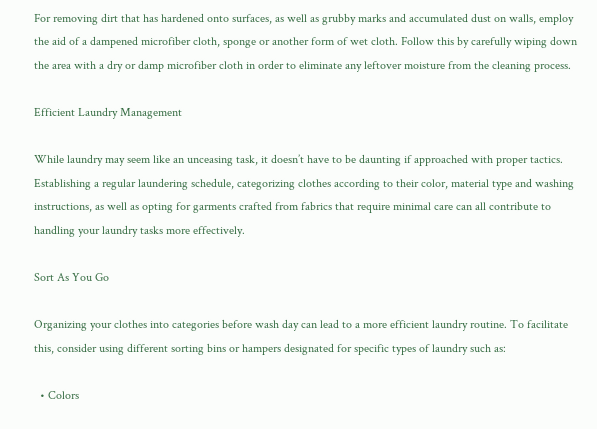For removing dirt that has hardened onto surfaces, as well as grubby marks and accumulated dust on walls, employ the aid of a dampened microfiber cloth, sponge or another form of wet cloth. Follow this by carefully wiping down the area with a dry or damp microfiber cloth in order to eliminate any leftover moisture from the cleaning process.

Efficient Laundry Management

While laundry may seem like an unceasing task, it doesn’t have to be daunting if approached with proper tactics. Establishing a regular laundering schedule, categorizing clothes according to their color, material type and washing instructions, as well as opting for garments crafted from fabrics that require minimal care can all contribute to handling your laundry tasks more effectively.

Sort As You Go

Organizing your clothes into categories before wash day can lead to a more efficient laundry routine. To facilitate this, consider using different sorting bins or hampers designated for specific types of laundry such as:

  • Colors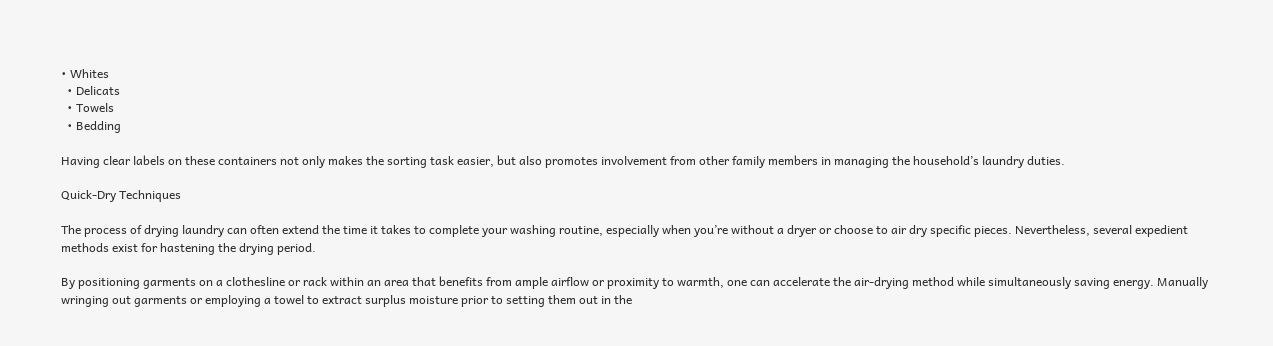• Whites
  • Delicats
  • Towels
  • Bedding

Having clear labels on these containers not only makes the sorting task easier, but also promotes involvement from other family members in managing the household’s laundry duties.

Quick-Dry Techniques

The process of drying laundry can often extend the time it takes to complete your washing routine, especially when you’re without a dryer or choose to air dry specific pieces. Nevertheless, several expedient methods exist for hastening the drying period.

By positioning garments on a clothesline or rack within an area that benefits from ample airflow or proximity to warmth, one can accelerate the air-drying method while simultaneously saving energy. Manually wringing out garments or employing a towel to extract surplus moisture prior to setting them out in the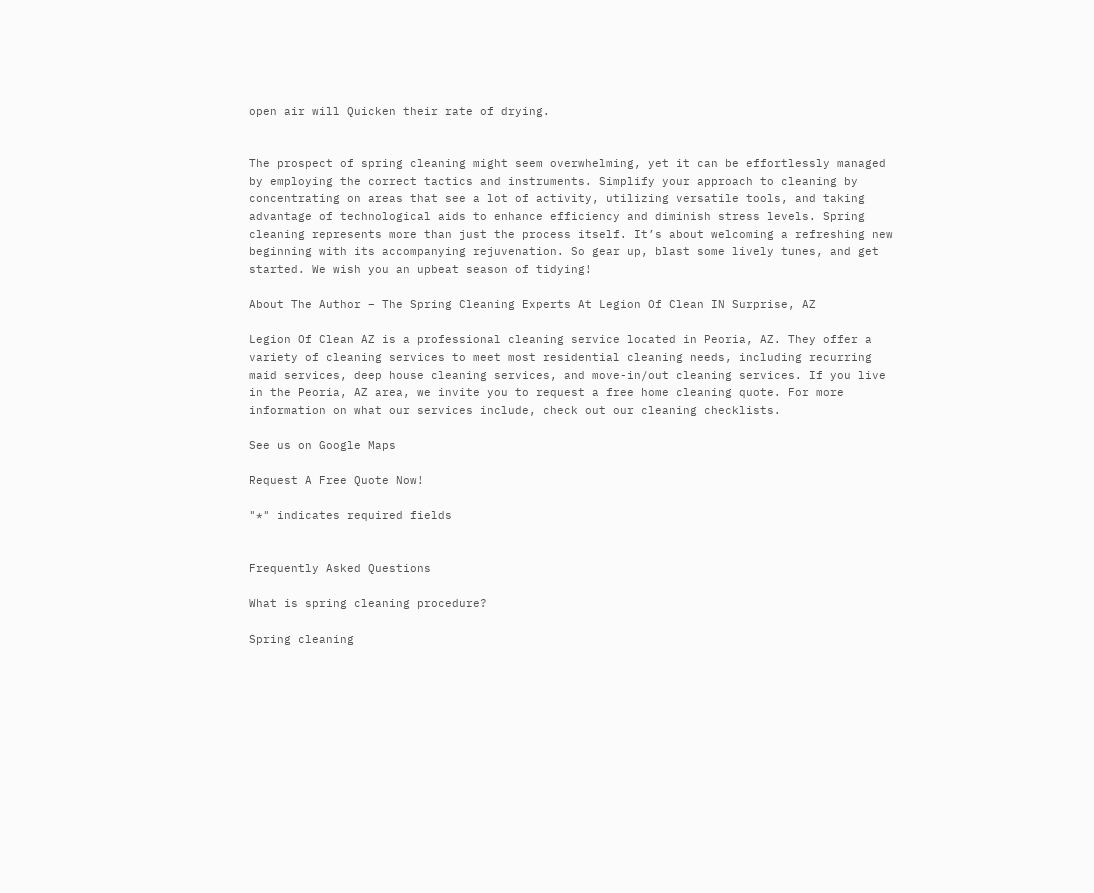open air will Quicken their rate of drying.


The prospect of spring cleaning might seem overwhelming, yet it can be effortlessly managed by employing the correct tactics and instruments. Simplify your approach to cleaning by concentrating on areas that see a lot of activity, utilizing versatile tools, and taking advantage of technological aids to enhance efficiency and diminish stress levels. Spring cleaning represents more than just the process itself. It’s about welcoming a refreshing new beginning with its accompanying rejuvenation. So gear up, blast some lively tunes, and get started. We wish you an upbeat season of tidying!

About The Author – The Spring Cleaning Experts At Legion Of Clean IN Surprise, AZ

Legion Of Clean AZ is a professional cleaning service located in Peoria, AZ. They offer a variety of cleaning services to meet most residential cleaning needs, including recurring maid services, deep house cleaning services, and move-in/out cleaning services. If you live in the Peoria, AZ area, we invite you to request a free home cleaning quote. For more information on what our services include, check out our cleaning checklists.

See us on Google Maps

Request A Free Quote Now!

"*" indicates required fields


Frequently Asked Questions

What is spring cleaning procedure?

Spring cleaning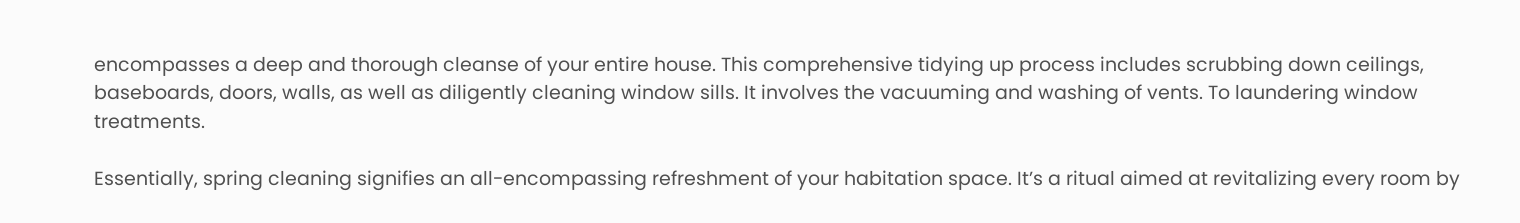encompasses a deep and thorough cleanse of your entire house. This comprehensive tidying up process includes scrubbing down ceilings, baseboards, doors, walls, as well as diligently cleaning window sills. It involves the vacuuming and washing of vents. To laundering window treatments.

Essentially, spring cleaning signifies an all-encompassing refreshment of your habitation space. It’s a ritual aimed at revitalizing every room by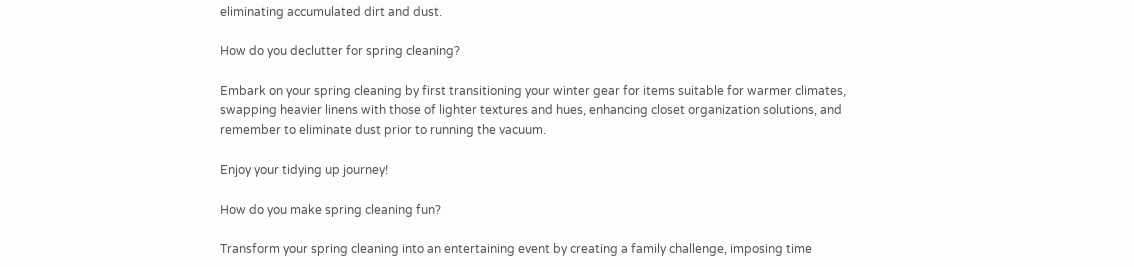eliminating accumulated dirt and dust.

How do you declutter for spring cleaning?

Embark on your spring cleaning by first transitioning your winter gear for items suitable for warmer climates, swapping heavier linens with those of lighter textures and hues, enhancing closet organization solutions, and remember to eliminate dust prior to running the vacuum.

Enjoy your tidying up journey!

How do you make spring cleaning fun?

Transform your spring cleaning into an entertaining event by creating a family challenge, imposing time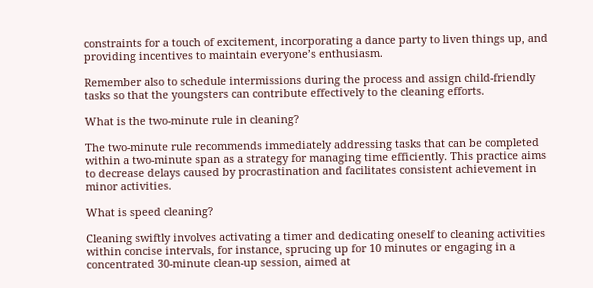constraints for a touch of excitement, incorporating a dance party to liven things up, and providing incentives to maintain everyone’s enthusiasm.

Remember also to schedule intermissions during the process and assign child-friendly tasks so that the youngsters can contribute effectively to the cleaning efforts.

What is the two-minute rule in cleaning?

The two-minute rule recommends immediately addressing tasks that can be completed within a two-minute span as a strategy for managing time efficiently. This practice aims to decrease delays caused by procrastination and facilitates consistent achievement in minor activities.

What is speed cleaning?

Cleaning swiftly involves activating a timer and dedicating oneself to cleaning activities within concise intervals, for instance, sprucing up for 10 minutes or engaging in a concentrated 30-minute clean-up session, aimed at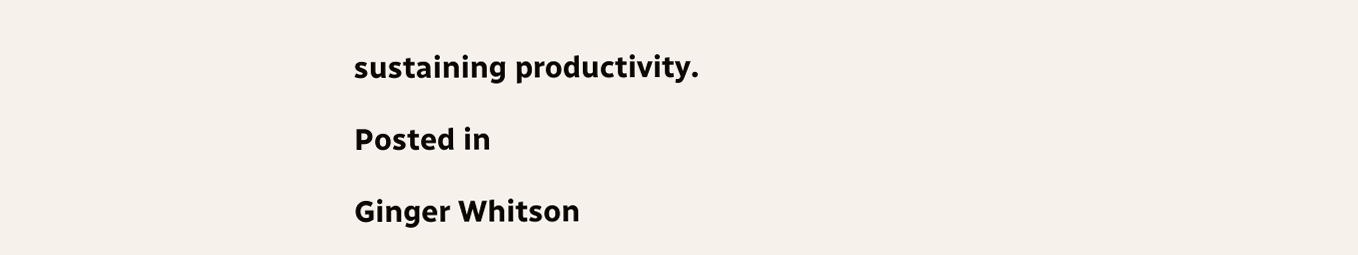sustaining productivity.

Posted in

Ginger Whitson